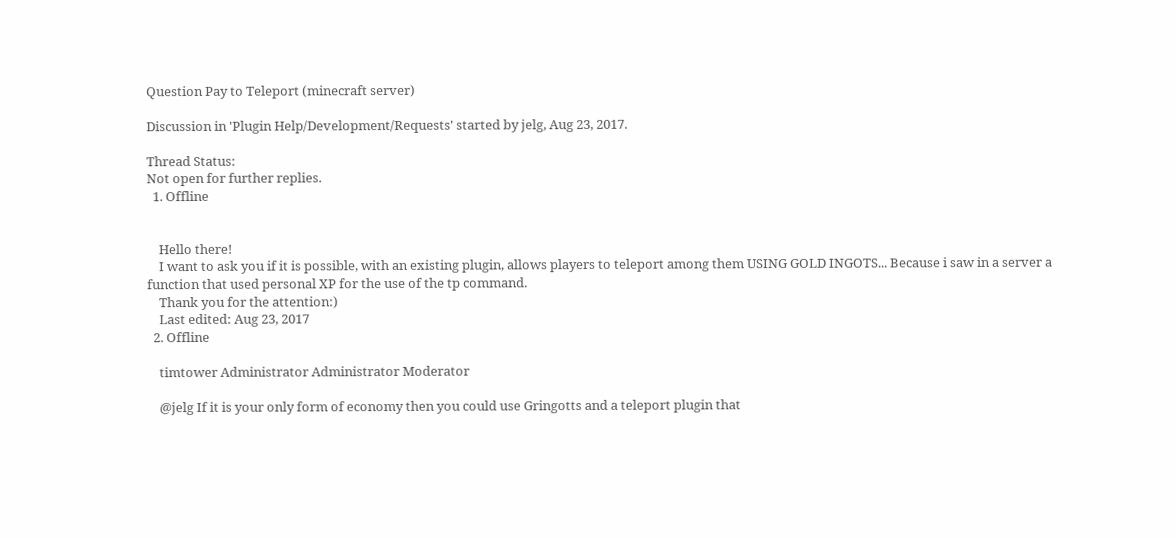Question Pay to Teleport (minecraft server)

Discussion in 'Plugin Help/Development/Requests' started by jelg, Aug 23, 2017.

Thread Status:
Not open for further replies.
  1. Offline


    Hello there!
    I want to ask you if it is possible, with an existing plugin, allows players to teleport among them USING GOLD INGOTS... Because i saw in a server a function that used personal XP for the use of the tp command.
    Thank you for the attention:)
    Last edited: Aug 23, 2017
  2. Offline

    timtower Administrator Administrator Moderator

    @jelg If it is your only form of economy then you could use Gringotts and a teleport plugin that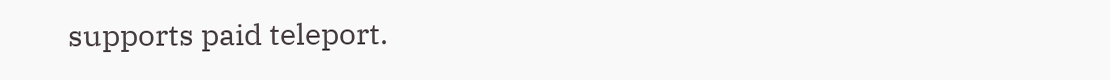supports paid teleport.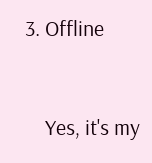3. Offline


    Yes, it's my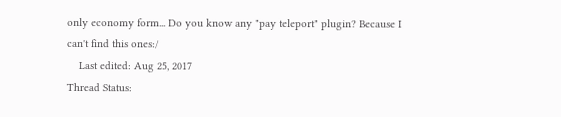only economy form... Do you know any "pay teleport" plugin? Because I can't find this ones:/
    Last edited: Aug 25, 2017
Thread Status: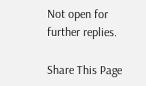Not open for further replies.

Share This Page